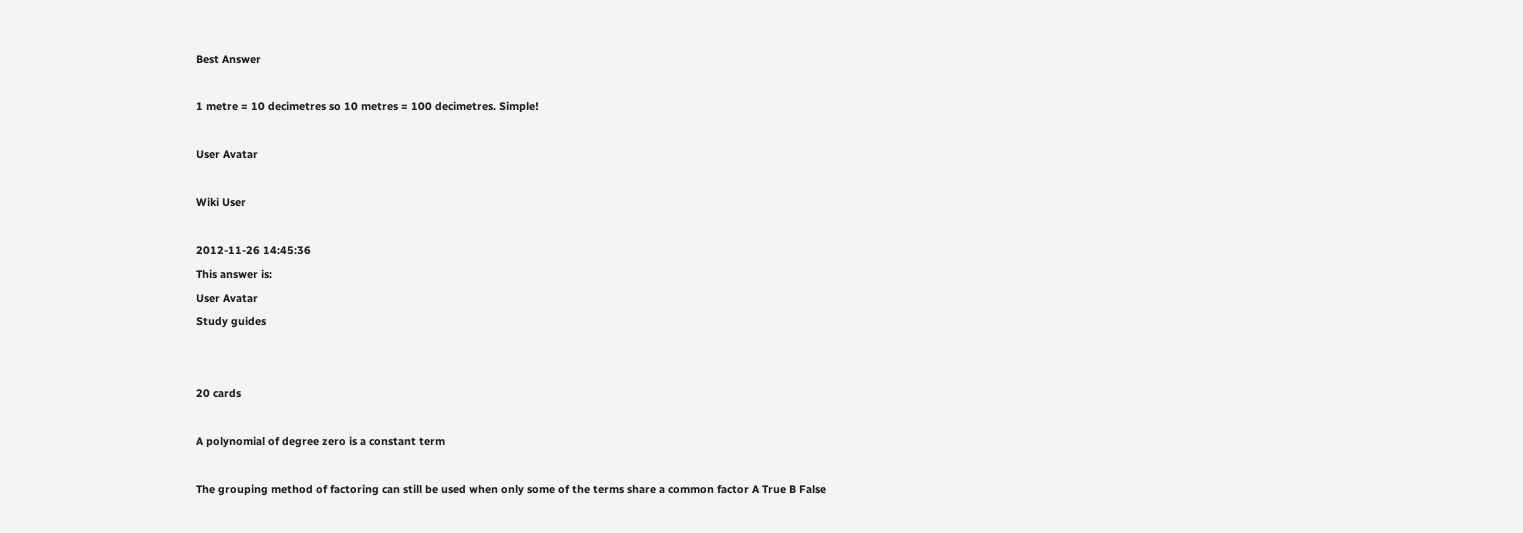Best Answer

1 metre = 10 decimetres so 10 metres = 100 decimetres. Simple!

User Avatar

Wiki User

2012-11-26 14:45:36
This answer is:
User Avatar
Study guides


20 cards

A polynomial of degree zero is a constant term

The grouping method of factoring can still be used when only some of the terms share a common factor A True B False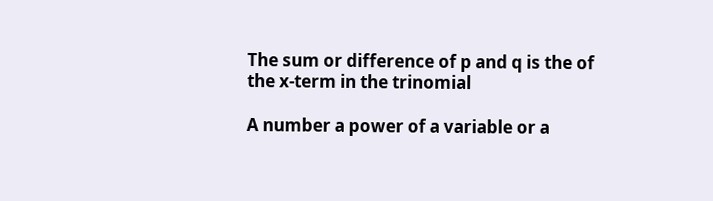The sum or difference of p and q is the of the x-term in the trinomial

A number a power of a variable or a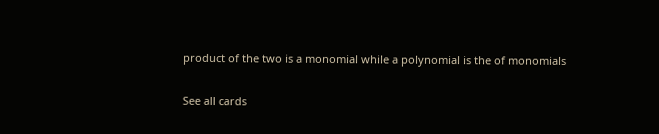product of the two is a monomial while a polynomial is the of monomials

See all cards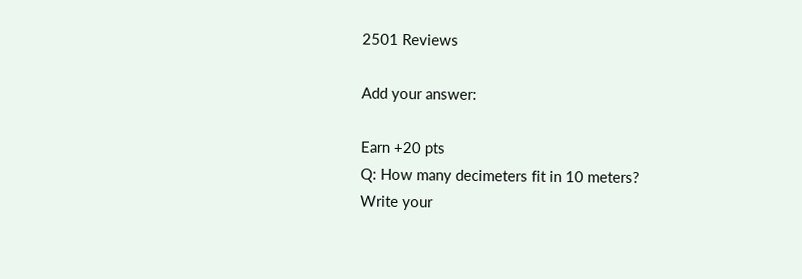2501 Reviews

Add your answer:

Earn +20 pts
Q: How many decimeters fit in 10 meters?
Write your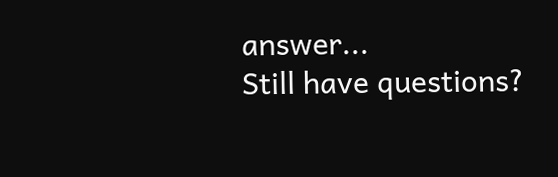answer...
Still have questions?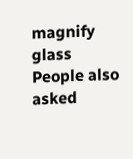magnify glass
People also asked